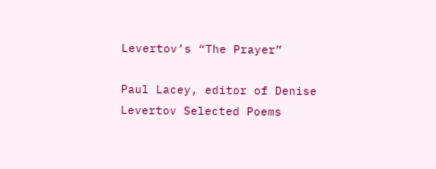Levertov’s “The Prayer”

Paul Lacey, editor of Denise Levertov Selected Poems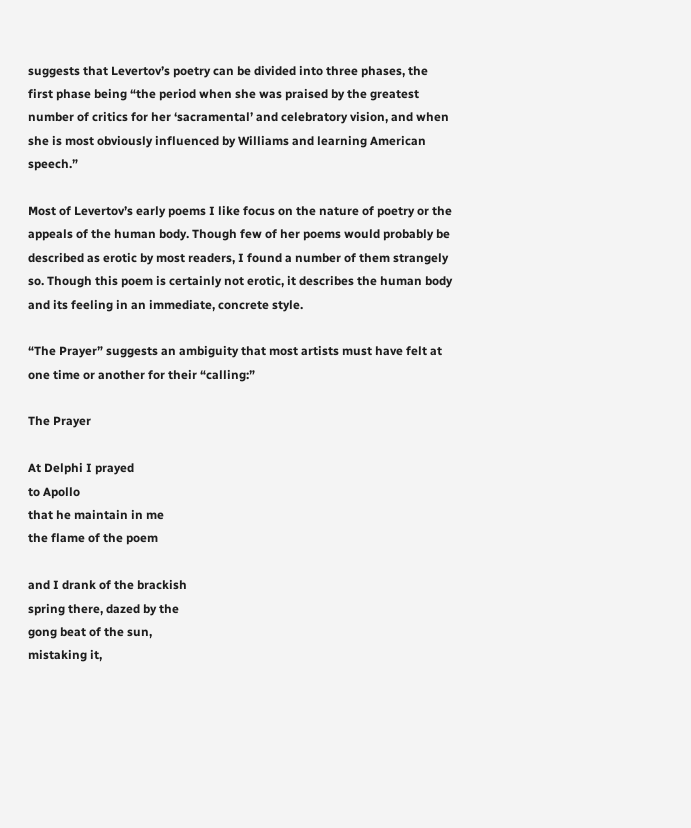suggests that Levertov’s poetry can be divided into three phases, the first phase being “the period when she was praised by the greatest number of critics for her ‘sacramental’ and celebratory vision, and when she is most obviously influenced by Williams and learning American speech.”

Most of Levertov’s early poems I like focus on the nature of poetry or the appeals of the human body. Though few of her poems would probably be described as erotic by most readers, I found a number of them strangely so. Though this poem is certainly not erotic, it describes the human body and its feeling in an immediate, concrete style.

“The Prayer” suggests an ambiguity that most artists must have felt at one time or another for their “calling:”

The Prayer

At Delphi I prayed
to Apollo
that he maintain in me
the flame of the poem

and I drank of the brackish
spring there, dazed by the
gong beat of the sun,
mistaking it,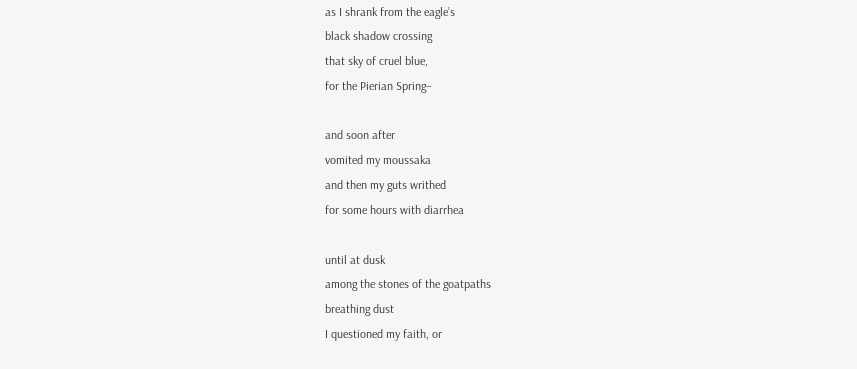as I shrank from the eagle’s
black shadow crossing
that sky of cruel blue,
for the Pierian Spring–

and soon after
vomited my moussaka
and then my guts writhed
for some hours with diarrhea

until at dusk
among the stones of the goatpaths
breathing dust
I questioned my faith, or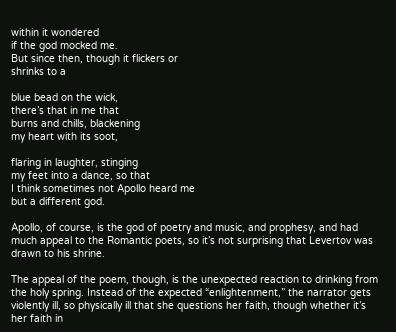within it wondered
if the god mocked me.
But since then, though it flickers or
shrinks to a

blue bead on the wick,
there’s that in me that
burns and chills, blackening
my heart with its soot,

flaring in laughter, stinging
my feet into a dance, so that
I think sometimes not Apollo heard me
but a different god.

Apollo, of course, is the god of poetry and music, and prophesy, and had much appeal to the Romantic poets, so it’s not surprising that Levertov was drawn to his shrine.

The appeal of the poem, though, is the unexpected reaction to drinking from the holy spring. Instead of the expected “enlightenment,” the narrator gets violently ill, so physically ill that she questions her faith, though whether it’s her faith in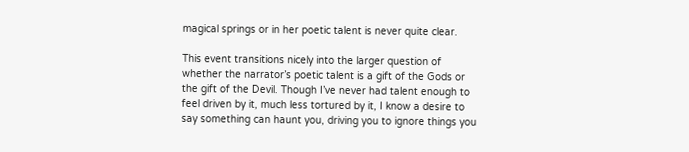magical springs or in her poetic talent is never quite clear.

This event transitions nicely into the larger question of whether the narrator’s poetic talent is a gift of the Gods or the gift of the Devil. Though I’ve never had talent enough to feel driven by it, much less tortured by it, I know a desire to say something can haunt you, driving you to ignore things you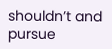shouldn’t and pursue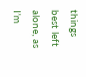things best left alone, as I’m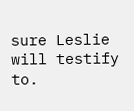sure Leslie will testify to.